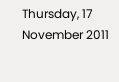Thursday, 17 November 2011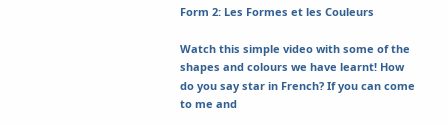Form 2: Les Formes et les Couleurs

Watch this simple video with some of the shapes and colours we have learnt! How do you say star in French? If you can come to me and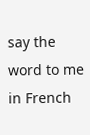say the word to me in French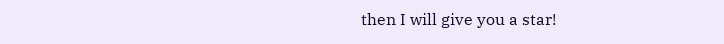then I will give you a star!